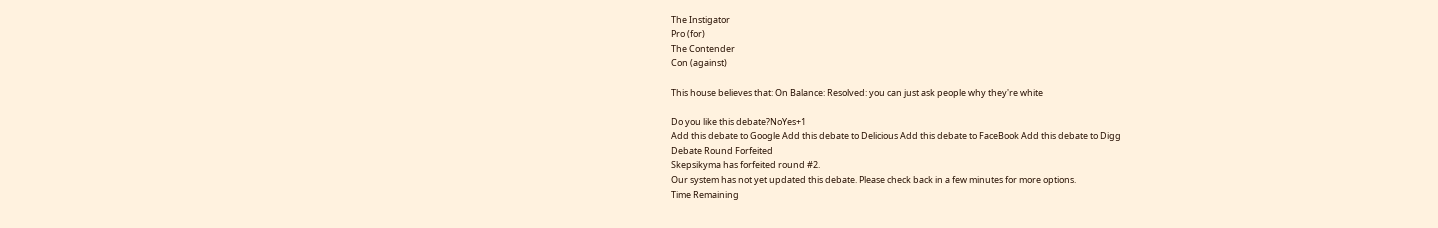The Instigator
Pro (for)
The Contender
Con (against)

This house believes that: On Balance: Resolved: you can just ask people why they're white

Do you like this debate?NoYes+1
Add this debate to Google Add this debate to Delicious Add this debate to FaceBook Add this debate to Digg
Debate Round Forfeited
Skepsikyma has forfeited round #2.
Our system has not yet updated this debate. Please check back in a few minutes for more options.
Time Remaining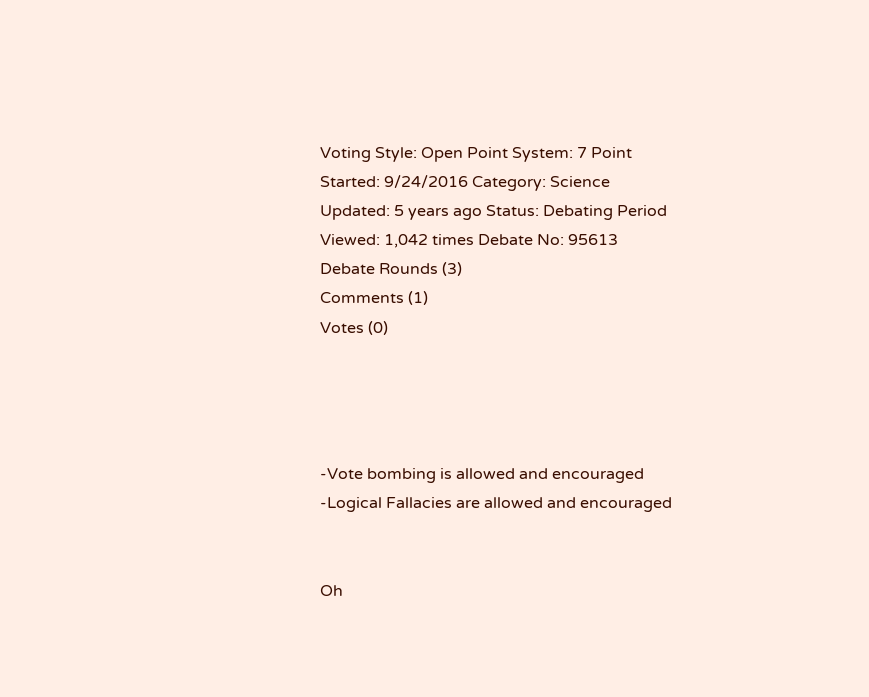Voting Style: Open Point System: 7 Point
Started: 9/24/2016 Category: Science
Updated: 5 years ago Status: Debating Period
Viewed: 1,042 times Debate No: 95613
Debate Rounds (3)
Comments (1)
Votes (0)




-Vote bombing is allowed and encouraged
-Logical Fallacies are allowed and encouraged


Oh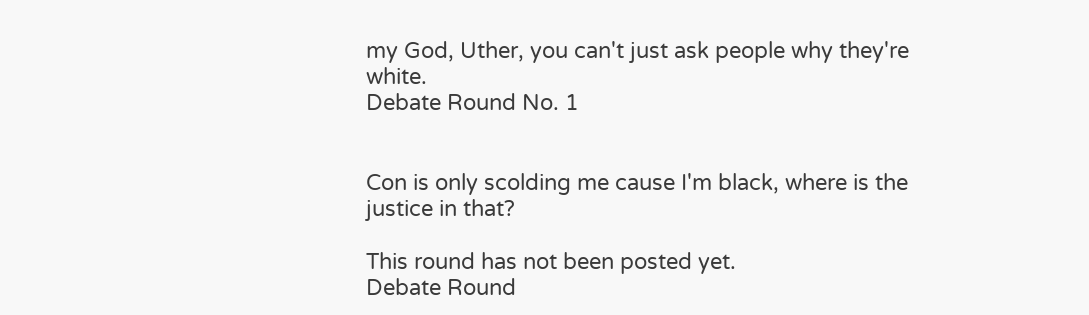my God, Uther, you can't just ask people why they're white.
Debate Round No. 1


Con is only scolding me cause I'm black, where is the justice in that?

This round has not been posted yet.
Debate Round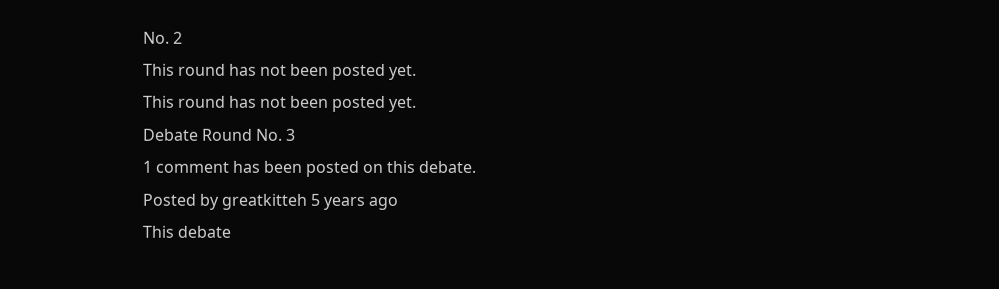No. 2
This round has not been posted yet.
This round has not been posted yet.
Debate Round No. 3
1 comment has been posted on this debate.
Posted by greatkitteh 5 years ago
This debate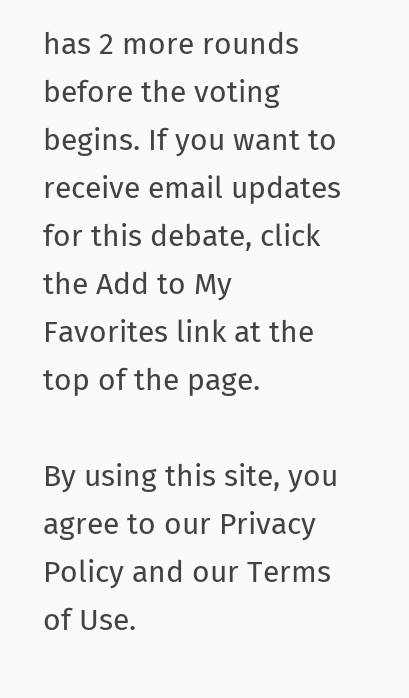has 2 more rounds before the voting begins. If you want to receive email updates for this debate, click the Add to My Favorites link at the top of the page.

By using this site, you agree to our Privacy Policy and our Terms of Use.